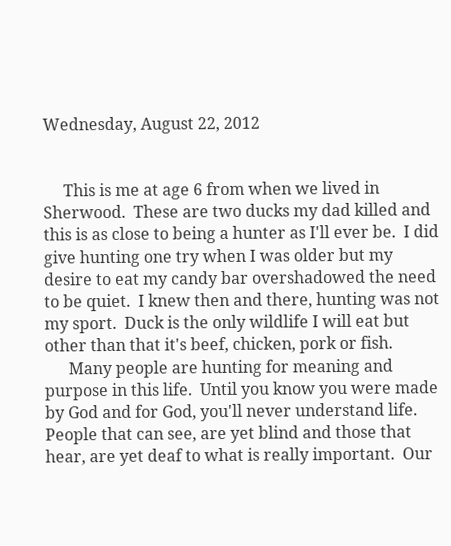Wednesday, August 22, 2012


     This is me at age 6 from when we lived in Sherwood.  These are two ducks my dad killed and this is as close to being a hunter as I'll ever be.  I did give hunting one try when I was older but my desire to eat my candy bar overshadowed the need to be quiet.  I knew then and there, hunting was not my sport.  Duck is the only wildlife I will eat but other than that it's beef, chicken, pork or fish.
      Many people are hunting for meaning and purpose in this life.  Until you know you were made by God and for God, you'll never understand life.  People that can see, are yet blind and those that hear, are yet deaf to what is really important.  Our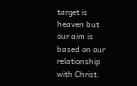target is heaven but our aim is based on our relationship with Christ.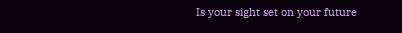Is your sight set on your future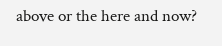above or the here and now?